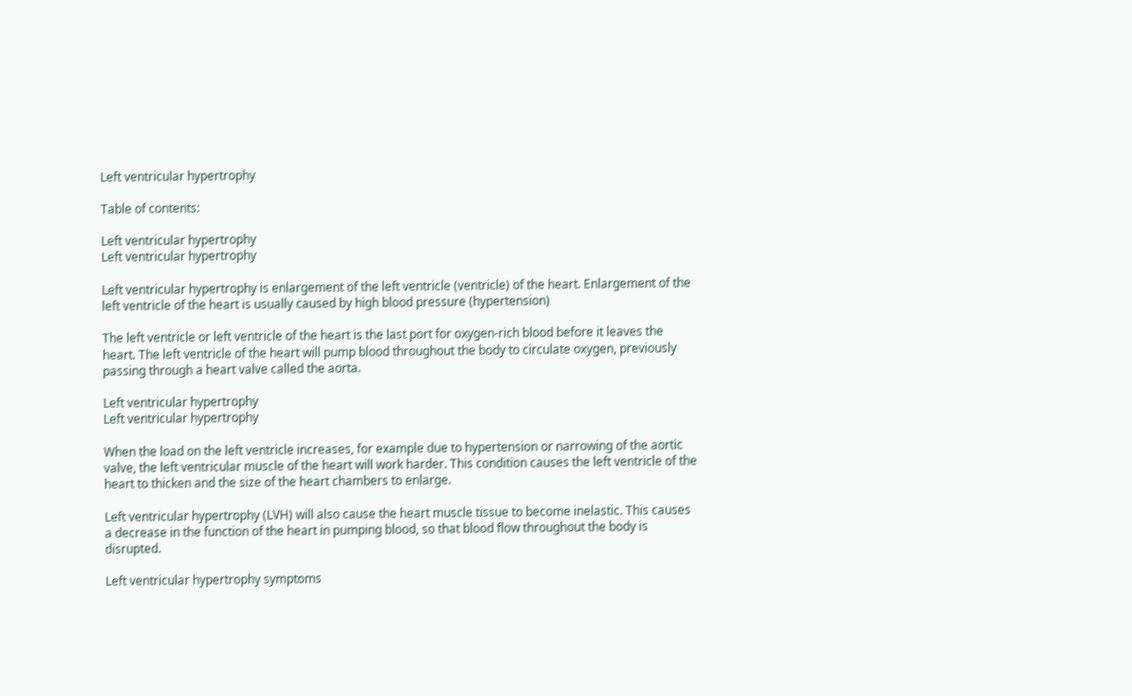Left ventricular hypertrophy

Table of contents:

Left ventricular hypertrophy
Left ventricular hypertrophy

Left ventricular hypertrophy is enlargement of the left ventricle (ventricle) of the heart. Enlargement of the left ventricle of the heart is usually caused by high blood pressure (hypertension)

The left ventricle or left ventricle of the heart is the last port for oxygen-rich blood before it leaves the heart. The left ventricle of the heart will pump blood throughout the body to circulate oxygen, previously passing through a heart valve called the aorta.

Left ventricular hypertrophy
Left ventricular hypertrophy

When the load on the left ventricle increases, for example due to hypertension or narrowing of the aortic valve, the left ventricular muscle of the heart will work harder. This condition causes the left ventricle of the heart to thicken and the size of the heart chambers to enlarge.

Left ventricular hypertrophy (LVH) will also cause the heart muscle tissue to become inelastic. This causes a decrease in the function of the heart in pumping blood, so that blood flow throughout the body is disrupted.

Left ventricular hypertrophy symptoms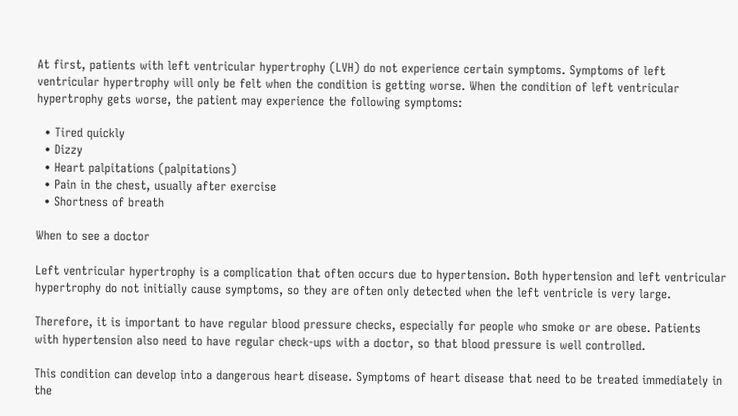At first, patients with left ventricular hypertrophy (LVH) do not experience certain symptoms. Symptoms of left ventricular hypertrophy will only be felt when the condition is getting worse. When the condition of left ventricular hypertrophy gets worse, the patient may experience the following symptoms:

  • Tired quickly
  • Dizzy
  • Heart palpitations (palpitations)
  • Pain in the chest, usually after exercise
  • Shortness of breath

When to see a doctor

Left ventricular hypertrophy is a complication that often occurs due to hypertension. Both hypertension and left ventricular hypertrophy do not initially cause symptoms, so they are often only detected when the left ventricle is very large.

Therefore, it is important to have regular blood pressure checks, especially for people who smoke or are obese. Patients with hypertension also need to have regular check-ups with a doctor, so that blood pressure is well controlled.

This condition can develop into a dangerous heart disease. Symptoms of heart disease that need to be treated immediately in the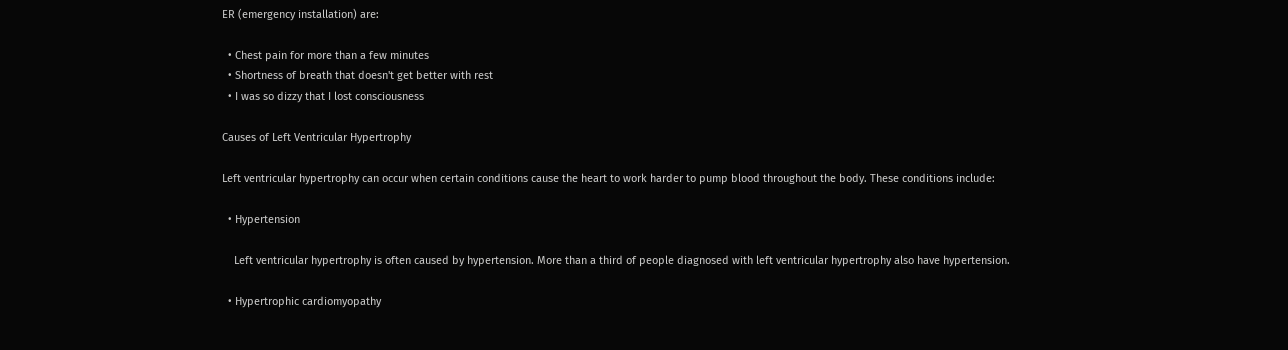ER (emergency installation) are:

  • Chest pain for more than a few minutes
  • Shortness of breath that doesn't get better with rest
  • I was so dizzy that I lost consciousness

Causes of Left Ventricular Hypertrophy

Left ventricular hypertrophy can occur when certain conditions cause the heart to work harder to pump blood throughout the body. These conditions include:

  • Hypertension

    Left ventricular hypertrophy is often caused by hypertension. More than a third of people diagnosed with left ventricular hypertrophy also have hypertension.

  • Hypertrophic cardiomyopathy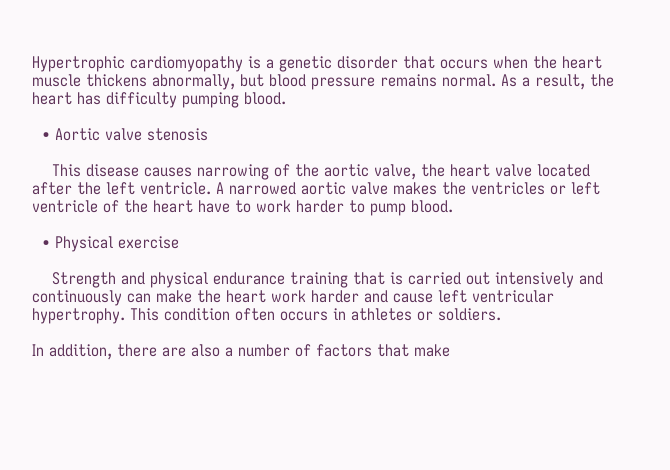Hypertrophic cardiomyopathy is a genetic disorder that occurs when the heart muscle thickens abnormally, but blood pressure remains normal. As a result, the heart has difficulty pumping blood.

  • Aortic valve stenosis

    This disease causes narrowing of the aortic valve, the heart valve located after the left ventricle. A narrowed aortic valve makes the ventricles or left ventricle of the heart have to work harder to pump blood.

  • Physical exercise

    Strength and physical endurance training that is carried out intensively and continuously can make the heart work harder and cause left ventricular hypertrophy. This condition often occurs in athletes or soldiers.

In addition, there are also a number of factors that make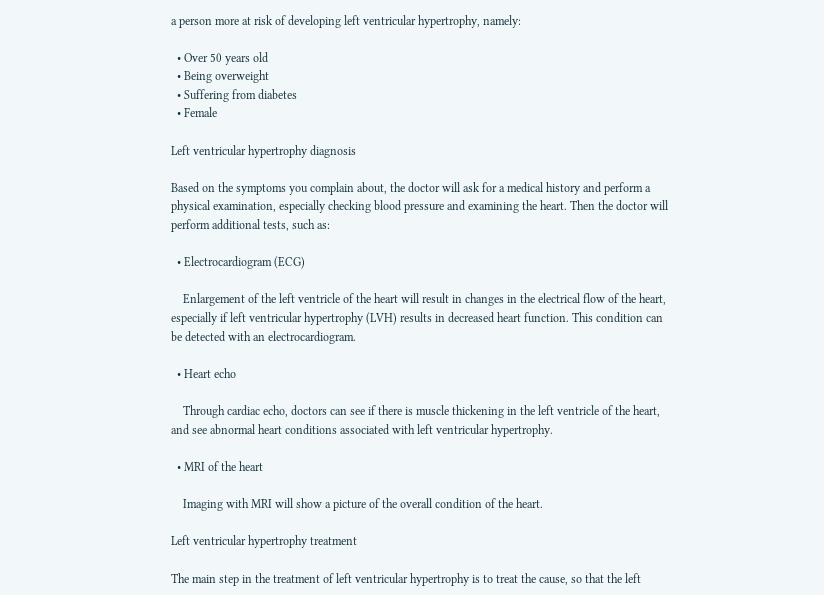a person more at risk of developing left ventricular hypertrophy, namely:

  • Over 50 years old
  • Being overweight
  • Suffering from diabetes
  • Female

Left ventricular hypertrophy diagnosis

Based on the symptoms you complain about, the doctor will ask for a medical history and perform a physical examination, especially checking blood pressure and examining the heart. Then the doctor will perform additional tests, such as:

  • Electrocardiogram (ECG)

    Enlargement of the left ventricle of the heart will result in changes in the electrical flow of the heart, especially if left ventricular hypertrophy (LVH) results in decreased heart function. This condition can be detected with an electrocardiogram.

  • Heart echo

    Through cardiac echo, doctors can see if there is muscle thickening in the left ventricle of the heart, and see abnormal heart conditions associated with left ventricular hypertrophy.

  • MRI of the heart

    Imaging with MRI will show a picture of the overall condition of the heart.

Left ventricular hypertrophy treatment

The main step in the treatment of left ventricular hypertrophy is to treat the cause, so that the left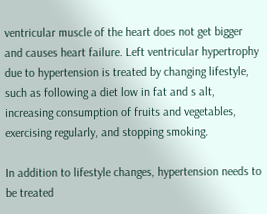ventricular muscle of the heart does not get bigger and causes heart failure. Left ventricular hypertrophy due to hypertension is treated by changing lifestyle, such as following a diet low in fat and s alt, increasing consumption of fruits and vegetables, exercising regularly, and stopping smoking.

In addition to lifestyle changes, hypertension needs to be treated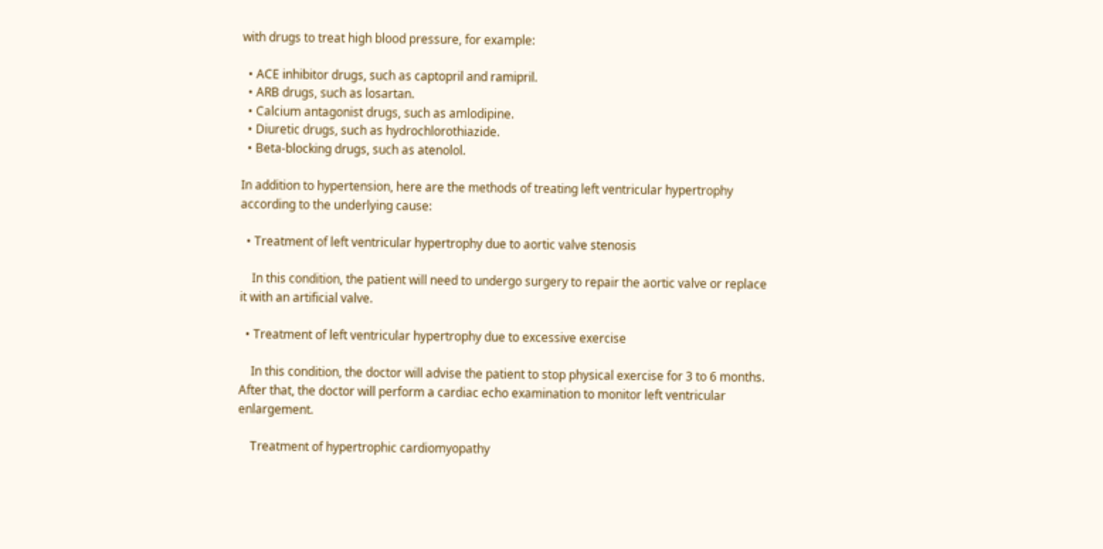with drugs to treat high blood pressure, for example:

  • ACE inhibitor drugs, such as captopril and ramipril.
  • ARB drugs, such as losartan.
  • Calcium antagonist drugs, such as amlodipine.
  • Diuretic drugs, such as hydrochlorothiazide.
  • Beta-blocking drugs, such as atenolol.

In addition to hypertension, here are the methods of treating left ventricular hypertrophy according to the underlying cause:

  • Treatment of left ventricular hypertrophy due to aortic valve stenosis

    In this condition, the patient will need to undergo surgery to repair the aortic valve or replace it with an artificial valve.

  • Treatment of left ventricular hypertrophy due to excessive exercise

    In this condition, the doctor will advise the patient to stop physical exercise for 3 to 6 months. After that, the doctor will perform a cardiac echo examination to monitor left ventricular enlargement.

    Treatment of hypertrophic cardiomyopathy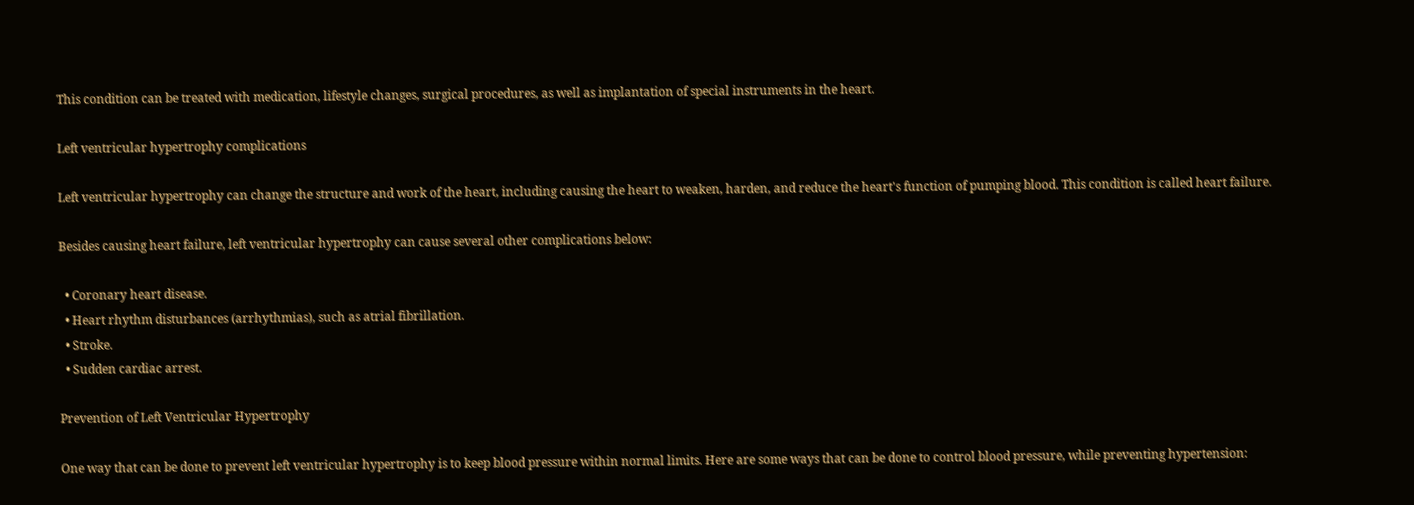This condition can be treated with medication, lifestyle changes, surgical procedures, as well as implantation of special instruments in the heart.

Left ventricular hypertrophy complications

Left ventricular hypertrophy can change the structure and work of the heart, including causing the heart to weaken, harden, and reduce the heart's function of pumping blood. This condition is called heart failure.

Besides causing heart failure, left ventricular hypertrophy can cause several other complications below:

  • Coronary heart disease.
  • Heart rhythm disturbances (arrhythmias), such as atrial fibrillation.
  • Stroke.
  • Sudden cardiac arrest.

Prevention of Left Ventricular Hypertrophy

One way that can be done to prevent left ventricular hypertrophy is to keep blood pressure within normal limits. Here are some ways that can be done to control blood pressure, while preventing hypertension: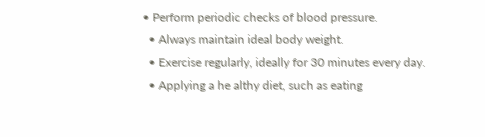• Perform periodic checks of blood pressure.
  • Always maintain ideal body weight.
  • Exercise regularly, ideally for 30 minutes every day.
  • Applying a he althy diet, such as eating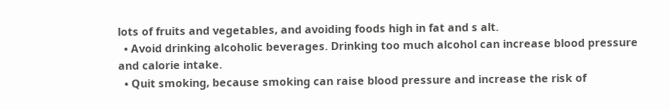lots of fruits and vegetables, and avoiding foods high in fat and s alt.
  • Avoid drinking alcoholic beverages. Drinking too much alcohol can increase blood pressure and calorie intake.
  • Quit smoking, because smoking can raise blood pressure and increase the risk of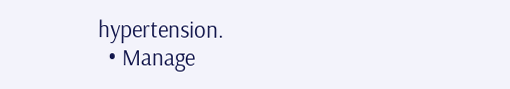hypertension.
  • Manage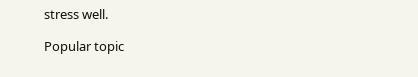stress well.

Popular topic